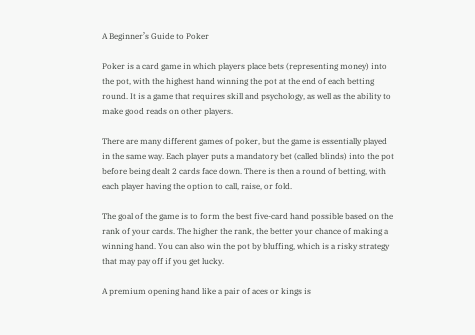A Beginner’s Guide to Poker

Poker is a card game in which players place bets (representing money) into the pot, with the highest hand winning the pot at the end of each betting round. It is a game that requires skill and psychology, as well as the ability to make good reads on other players.

There are many different games of poker, but the game is essentially played in the same way. Each player puts a mandatory bet (called blinds) into the pot before being dealt 2 cards face down. There is then a round of betting, with each player having the option to call, raise, or fold.

The goal of the game is to form the best five-card hand possible based on the rank of your cards. The higher the rank, the better your chance of making a winning hand. You can also win the pot by bluffing, which is a risky strategy that may pay off if you get lucky.

A premium opening hand like a pair of aces or kings is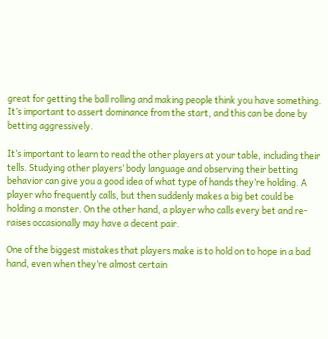great for getting the ball rolling and making people think you have something. It’s important to assert dominance from the start, and this can be done by betting aggressively.

It’s important to learn to read the other players at your table, including their tells. Studying other players’ body language and observing their betting behavior can give you a good idea of what type of hands they’re holding. A player who frequently calls, but then suddenly makes a big bet could be holding a monster. On the other hand, a player who calls every bet and re-raises occasionally may have a decent pair.

One of the biggest mistakes that players make is to hold on to hope in a bad hand, even when they’re almost certain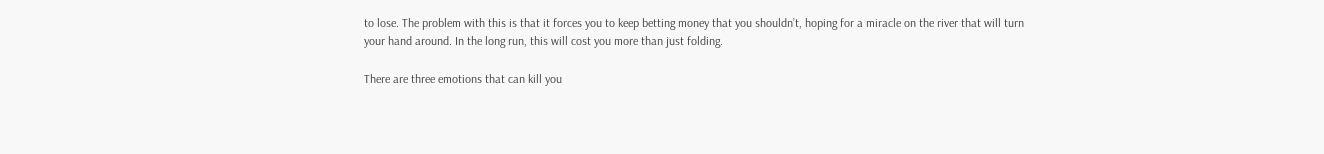to lose. The problem with this is that it forces you to keep betting money that you shouldn’t, hoping for a miracle on the river that will turn your hand around. In the long run, this will cost you more than just folding.

There are three emotions that can kill you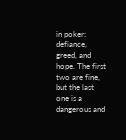in poker: defiance, greed, and hope. The first two are fine, but the last one is a dangerous and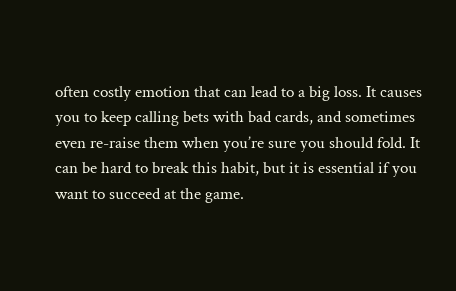often costly emotion that can lead to a big loss. It causes you to keep calling bets with bad cards, and sometimes even re-raise them when you’re sure you should fold. It can be hard to break this habit, but it is essential if you want to succeed at the game.